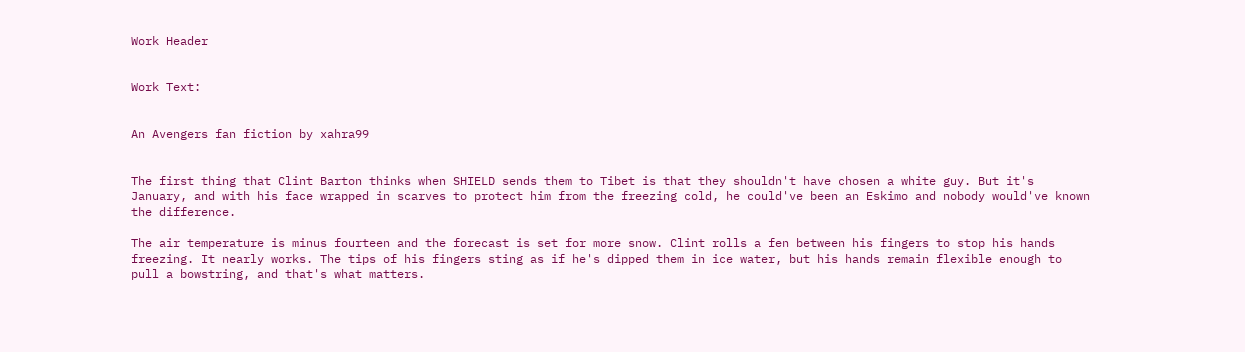Work Header


Work Text:


An Avengers fan fiction by xahra99


The first thing that Clint Barton thinks when SHIELD sends them to Tibet is that they shouldn't have chosen a white guy. But it's January, and with his face wrapped in scarves to protect him from the freezing cold, he could've been an Eskimo and nobody would've known the difference.

The air temperature is minus fourteen and the forecast is set for more snow. Clint rolls a fen between his fingers to stop his hands freezing. It nearly works. The tips of his fingers sting as if he's dipped them in ice water, but his hands remain flexible enough to pull a bowstring, and that's what matters.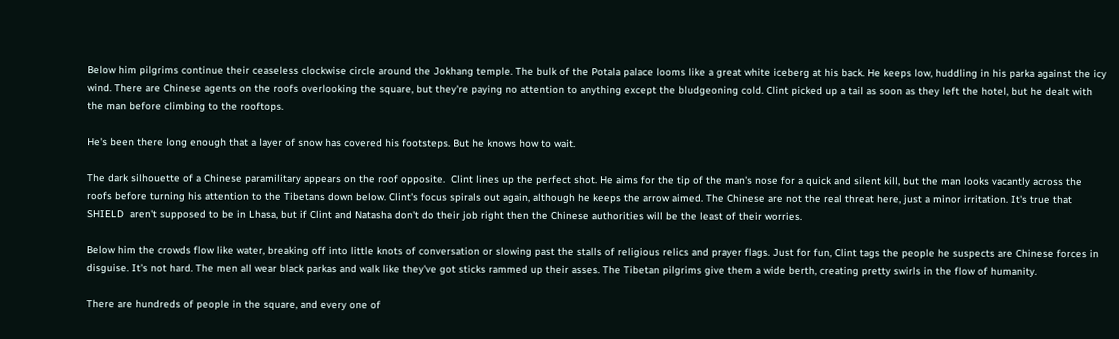Below him pilgrims continue their ceaseless clockwise circle around the Jokhang temple. The bulk of the Potala palace looms like a great white iceberg at his back. He keeps low, huddling in his parka against the icy wind. There are Chinese agents on the roofs overlooking the square, but they're paying no attention to anything except the bludgeoning cold. Clint picked up a tail as soon as they left the hotel, but he dealt with the man before climbing to the rooftops.

He's been there long enough that a layer of snow has covered his footsteps. But he knows how to wait.

The dark silhouette of a Chinese paramilitary appears on the roof opposite.  Clint lines up the perfect shot. He aims for the tip of the man's nose for a quick and silent kill, but the man looks vacantly across the roofs before turning his attention to the Tibetans down below. Clint's focus spirals out again, although he keeps the arrow aimed. The Chinese are not the real threat here, just a minor irritation. It's true that SHIELD  aren't supposed to be in Lhasa, but if Clint and Natasha don't do their job right then the Chinese authorities will be the least of their worries.

Below him the crowds flow like water, breaking off into little knots of conversation or slowing past the stalls of religious relics and prayer flags. Just for fun, Clint tags the people he suspects are Chinese forces in disguise. It's not hard. The men all wear black parkas and walk like they've got sticks rammed up their asses. The Tibetan pilgrims give them a wide berth, creating pretty swirls in the flow of humanity.

There are hundreds of people in the square, and every one of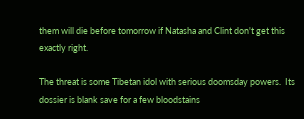them will die before tomorrow if Natasha and Clint don't get this exactly right.

The threat is some Tibetan idol with serious doomsday powers.  Its dossier is blank save for a few bloodstains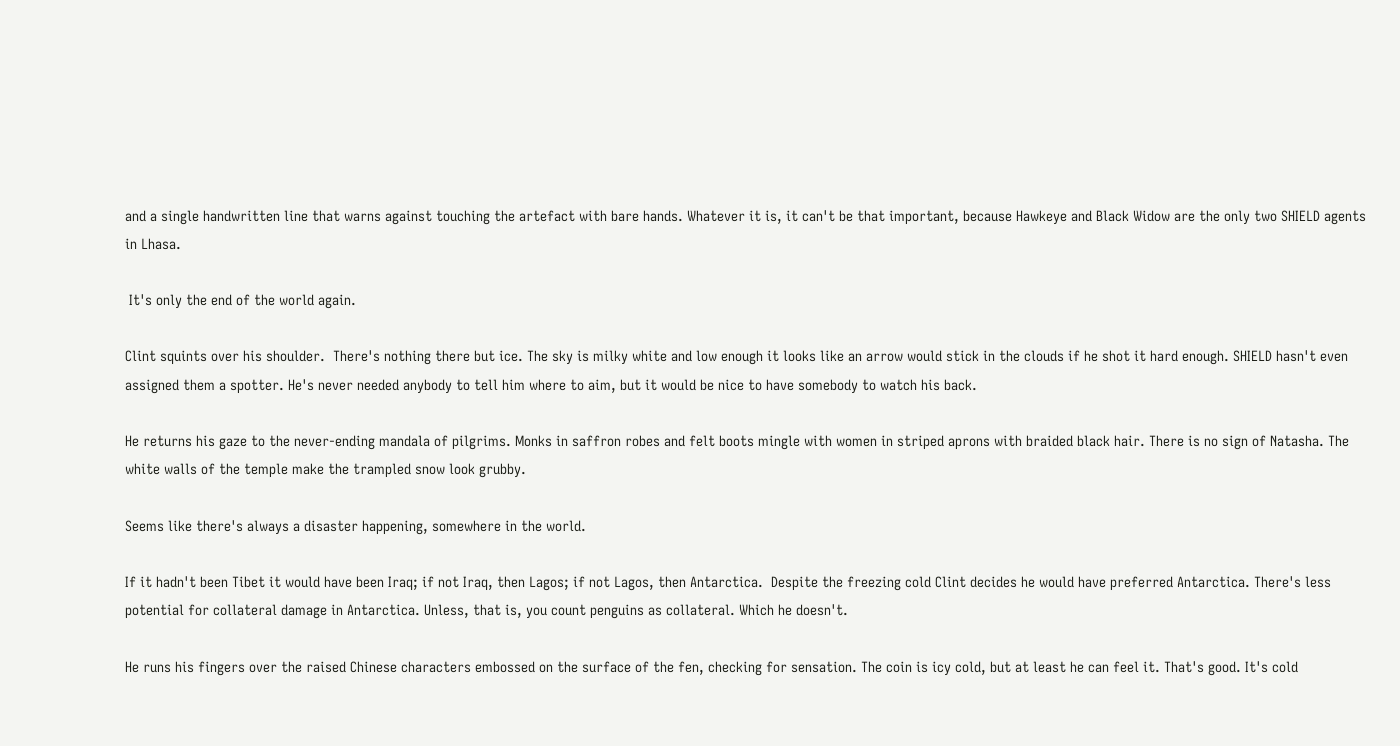and a single handwritten line that warns against touching the artefact with bare hands. Whatever it is, it can't be that important, because Hawkeye and Black Widow are the only two SHIELD agents in Lhasa.

 It's only the end of the world again.

Clint squints over his shoulder.  There's nothing there but ice. The sky is milky white and low enough it looks like an arrow would stick in the clouds if he shot it hard enough. SHIELD hasn't even assigned them a spotter. He's never needed anybody to tell him where to aim, but it would be nice to have somebody to watch his back.

He returns his gaze to the never-ending mandala of pilgrims. Monks in saffron robes and felt boots mingle with women in striped aprons with braided black hair. There is no sign of Natasha. The white walls of the temple make the trampled snow look grubby.

Seems like there's always a disaster happening, somewhere in the world.

If it hadn't been Tibet it would have been Iraq; if not Iraq, then Lagos; if not Lagos, then Antarctica.  Despite the freezing cold Clint decides he would have preferred Antarctica. There's less potential for collateral damage in Antarctica. Unless, that is, you count penguins as collateral. Which he doesn't.

He runs his fingers over the raised Chinese characters embossed on the surface of the fen, checking for sensation. The coin is icy cold, but at least he can feel it. That's good. It's cold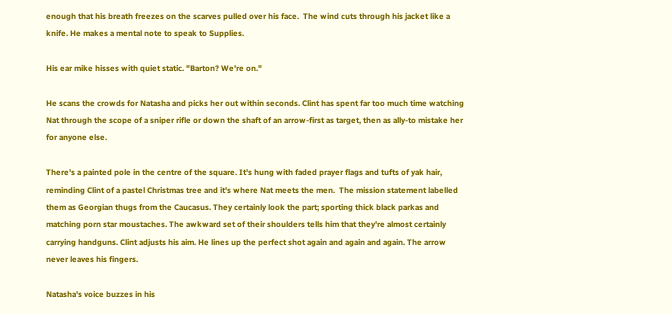enough that his breath freezes on the scarves pulled over his face.  The wind cuts through his jacket like a knife. He makes a mental note to speak to Supplies.

His ear mike hisses with quiet static. "Barton? We're on."

He scans the crowds for Natasha and picks her out within seconds. Clint has spent far too much time watching Nat through the scope of a sniper rifle or down the shaft of an arrow-first as target, then as ally-to mistake her for anyone else.

There's a painted pole in the centre of the square. It's hung with faded prayer flags and tufts of yak hair, reminding Clint of a pastel Christmas tree and it's where Nat meets the men.  The mission statement labelled them as Georgian thugs from the Caucasus. They certainly look the part; sporting thick black parkas and matching porn star moustaches. The awkward set of their shoulders tells him that they're almost certainly carrying handguns. Clint adjusts his aim. He lines up the perfect shot again and again and again. The arrow never leaves his fingers.

Natasha's voice buzzes in his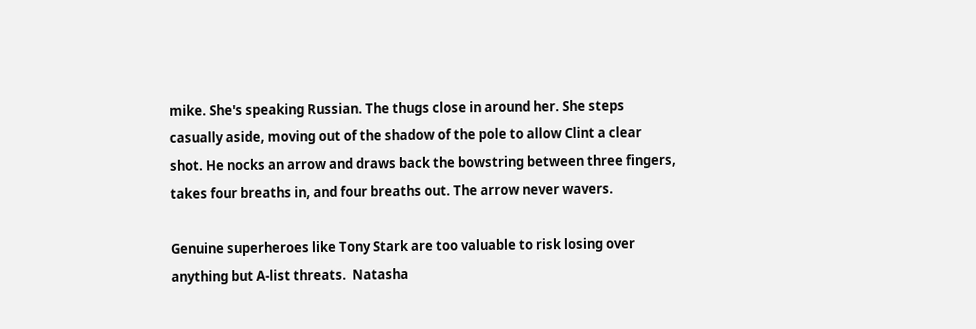mike. She's speaking Russian. The thugs close in around her. She steps casually aside, moving out of the shadow of the pole to allow Clint a clear shot. He nocks an arrow and draws back the bowstring between three fingers, takes four breaths in, and four breaths out. The arrow never wavers.

Genuine superheroes like Tony Stark are too valuable to risk losing over anything but A-list threats.  Natasha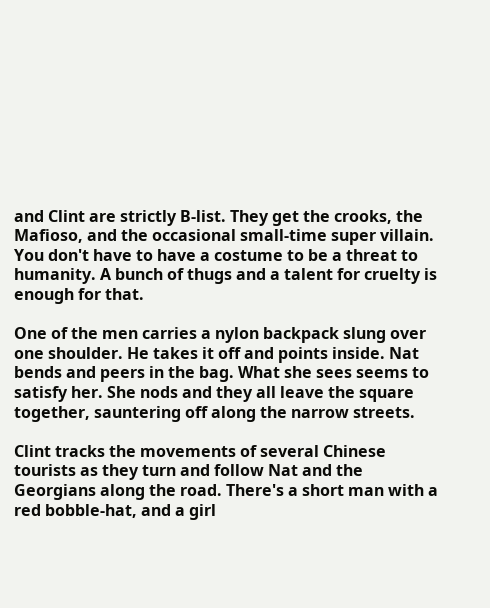and Clint are strictly B-list. They get the crooks, the Mafioso, and the occasional small-time super villain. You don't have to have a costume to be a threat to humanity. A bunch of thugs and a talent for cruelty is enough for that.

One of the men carries a nylon backpack slung over one shoulder. He takes it off and points inside. Nat bends and peers in the bag. What she sees seems to satisfy her. She nods and they all leave the square together, sauntering off along the narrow streets.

Clint tracks the movements of several Chinese tourists as they turn and follow Nat and the Georgians along the road. There's a short man with a red bobble-hat, and a girl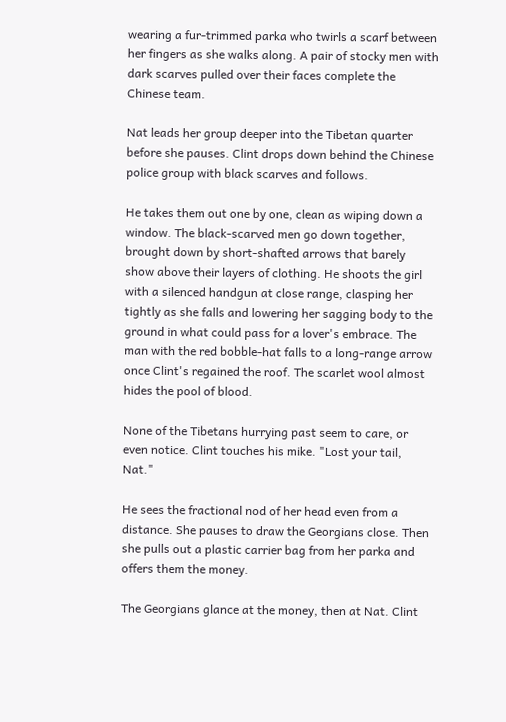wearing a fur-trimmed parka who twirls a scarf between her fingers as she walks along. A pair of stocky men with dark scarves pulled over their faces complete the Chinese team.

Nat leads her group deeper into the Tibetan quarter before she pauses. Clint drops down behind the Chinese police group with black scarves and follows.

He takes them out one by one, clean as wiping down a window. The black-scarved men go down together, brought down by short-shafted arrows that barely show above their layers of clothing. He shoots the girl with a silenced handgun at close range, clasping her tightly as she falls and lowering her sagging body to the ground in what could pass for a lover's embrace. The man with the red bobble-hat falls to a long-range arrow once Clint's regained the roof. The scarlet wool almost hides the pool of blood.

None of the Tibetans hurrying past seem to care, or even notice. Clint touches his mike. "Lost your tail, Nat."

He sees the fractional nod of her head even from a distance. She pauses to draw the Georgians close. Then she pulls out a plastic carrier bag from her parka and offers them the money.

The Georgians glance at the money, then at Nat. Clint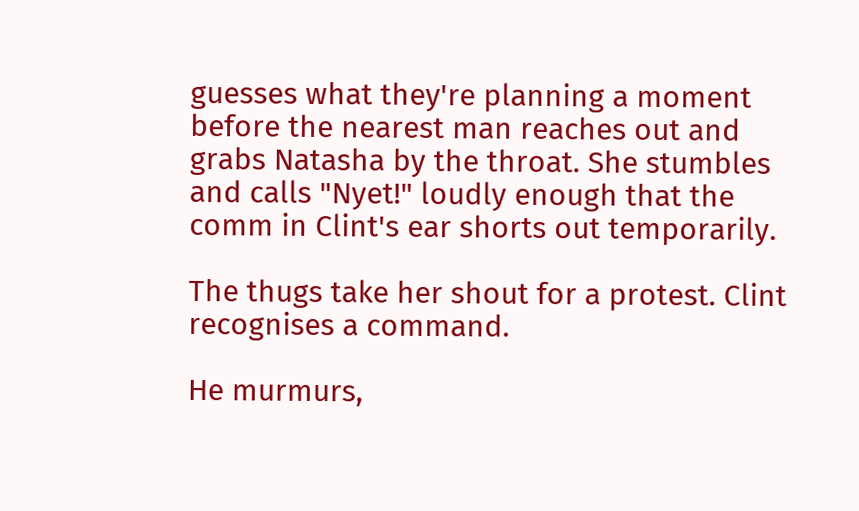guesses what they're planning a moment before the nearest man reaches out and grabs Natasha by the throat. She stumbles and calls "Nyet!" loudly enough that the comm in Clint's ear shorts out temporarily.

The thugs take her shout for a protest. Clint recognises a command.

He murmurs,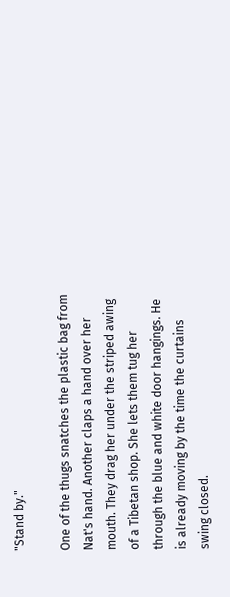"Stand by."

One of the thugs snatches the plastic bag from Nat's hand. Another claps a hand over her mouth. They drag her under the striped awing of a Tibetan shop. She lets them tug her through the blue and white door hangings. He is already moving by the time the curtains swing closed.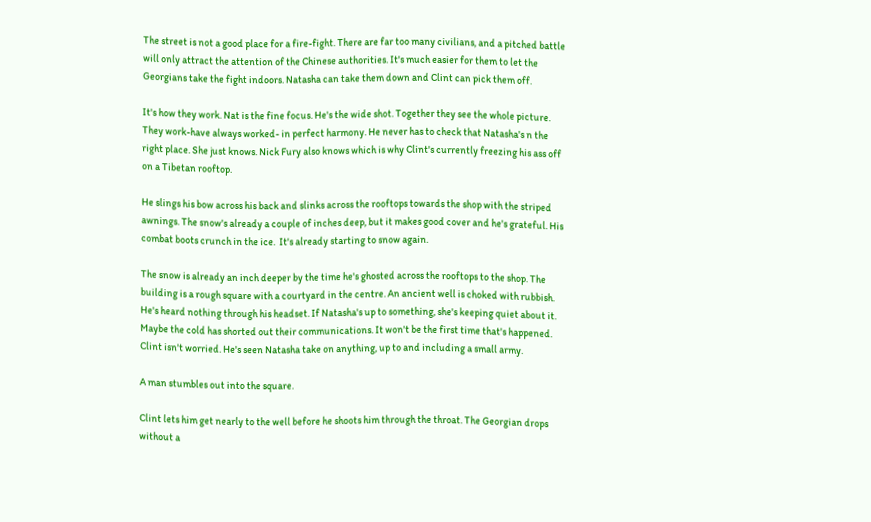The street is not a good place for a fire-fight. There are far too many civilians, and a pitched battle will only attract the attention of the Chinese authorities. It's much easier for them to let the Georgians take the fight indoors. Natasha can take them down and Clint can pick them off.

It's how they work. Nat is the fine focus. He's the wide shot. Together they see the whole picture.  They work-have always worked- in perfect harmony. He never has to check that Natasha's n the right place. She just knows. Nick Fury also knows which is why Clint's currently freezing his ass off on a Tibetan rooftop.

He slings his bow across his back and slinks across the rooftops towards the shop with the striped awnings. The snow's already a couple of inches deep, but it makes good cover and he's grateful. His combat boots crunch in the ice.  It's already starting to snow again.

The snow is already an inch deeper by the time he's ghosted across the rooftops to the shop. The building is a rough square with a courtyard in the centre. An ancient well is choked with rubbish. He's heard nothing through his headset. If Natasha's up to something, she's keeping quiet about it. Maybe the cold has shorted out their communications. It won't be the first time that's happened. Clint isn't worried. He's seen Natasha take on anything, up to and including a small army.

A man stumbles out into the square.

Clint lets him get nearly to the well before he shoots him through the throat. The Georgian drops without a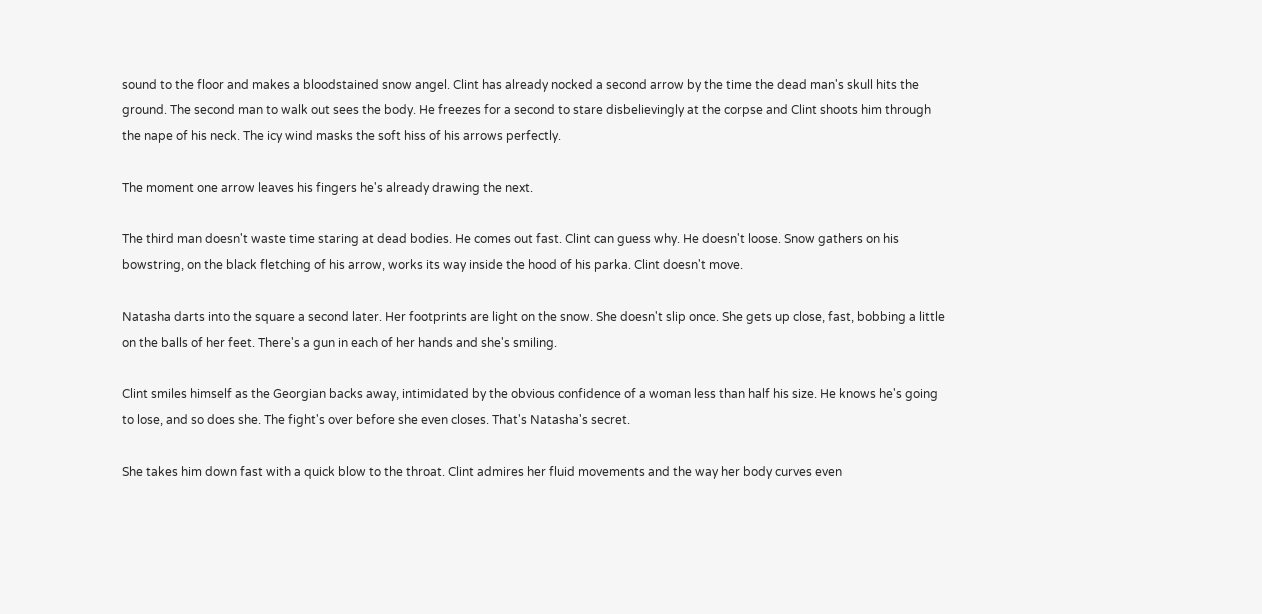sound to the floor and makes a bloodstained snow angel. Clint has already nocked a second arrow by the time the dead man's skull hits the ground. The second man to walk out sees the body. He freezes for a second to stare disbelievingly at the corpse and Clint shoots him through the nape of his neck. The icy wind masks the soft hiss of his arrows perfectly.

The moment one arrow leaves his fingers he's already drawing the next.

The third man doesn't waste time staring at dead bodies. He comes out fast. Clint can guess why. He doesn't loose. Snow gathers on his bowstring, on the black fletching of his arrow, works its way inside the hood of his parka. Clint doesn't move.

Natasha darts into the square a second later. Her footprints are light on the snow. She doesn't slip once. She gets up close, fast, bobbing a little on the balls of her feet. There's a gun in each of her hands and she's smiling.

Clint smiles himself as the Georgian backs away, intimidated by the obvious confidence of a woman less than half his size. He knows he's going to lose, and so does she. The fight's over before she even closes. That's Natasha's secret.

She takes him down fast with a quick blow to the throat. Clint admires her fluid movements and the way her body curves even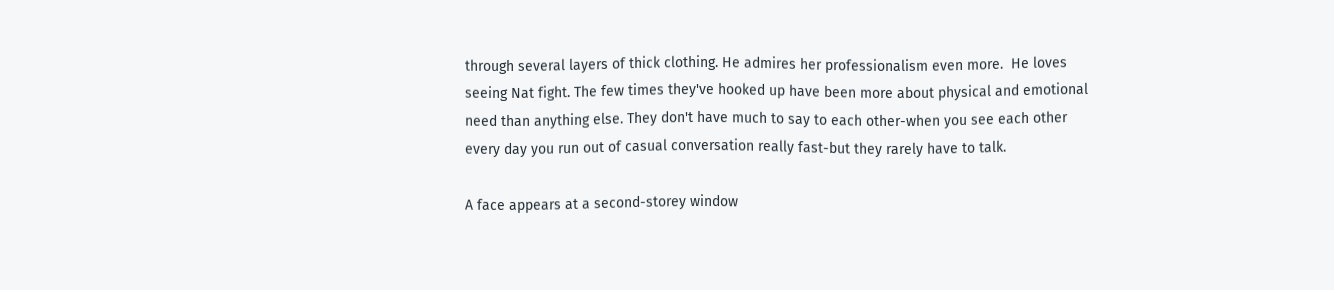through several layers of thick clothing. He admires her professionalism even more.  He loves seeing Nat fight. The few times they've hooked up have been more about physical and emotional need than anything else. They don't have much to say to each other-when you see each other every day you run out of casual conversation really fast-but they rarely have to talk.

A face appears at a second-storey window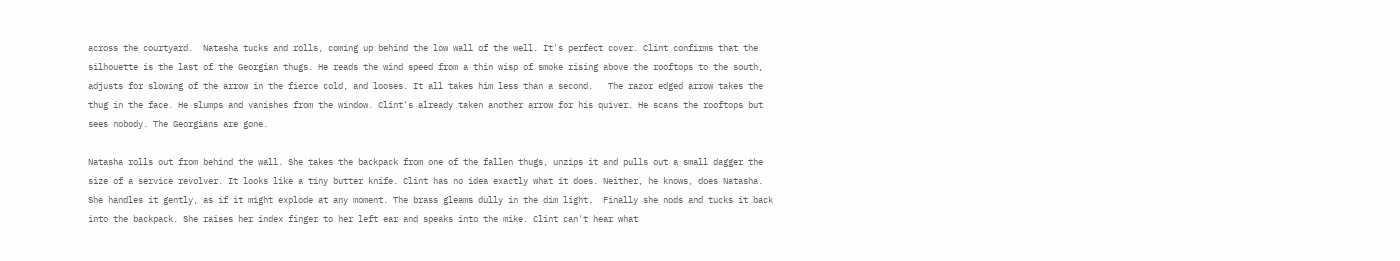across the courtyard.  Natasha tucks and rolls, coming up behind the low wall of the well. It's perfect cover. Clint confirms that the silhouette is the last of the Georgian thugs. He reads the wind speed from a thin wisp of smoke rising above the rooftops to the south, adjusts for slowing of the arrow in the fierce cold, and looses. It all takes him less than a second.   The razor edged arrow takes the thug in the face. He slumps and vanishes from the window. Clint's already taken another arrow for his quiver. He scans the rooftops but sees nobody. The Georgians are gone.

Natasha rolls out from behind the wall. She takes the backpack from one of the fallen thugs, unzips it and pulls out a small dagger the size of a service revolver. It looks like a tiny butter knife. Clint has no idea exactly what it does. Neither, he knows, does Natasha. She handles it gently, as if it might explode at any moment. The brass gleams dully in the dim light.  Finally she nods and tucks it back into the backpack. She raises her index finger to her left ear and speaks into the mike. Clint can't hear what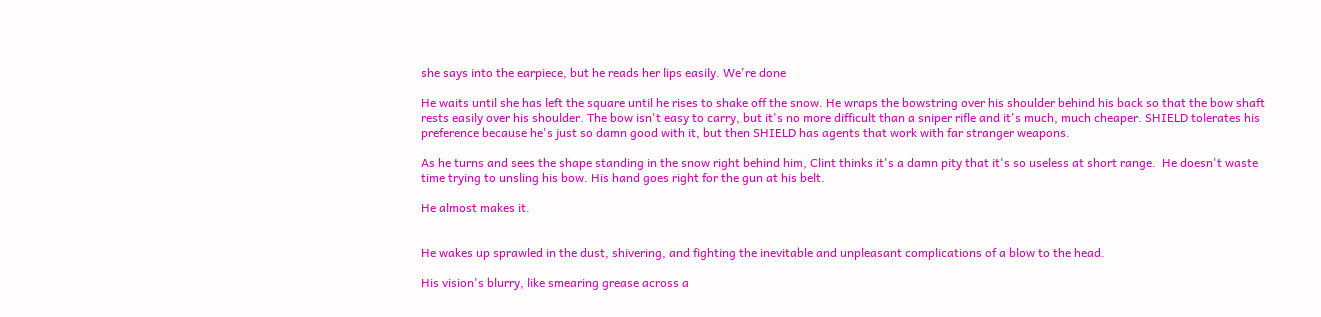she says into the earpiece, but he reads her lips easily. We're done

He waits until she has left the square until he rises to shake off the snow. He wraps the bowstring over his shoulder behind his back so that the bow shaft rests easily over his shoulder. The bow isn't easy to carry, but it's no more difficult than a sniper rifle and it's much, much cheaper. SHIELD tolerates his preference because he's just so damn good with it, but then SHIELD has agents that work with far stranger weapons.

As he turns and sees the shape standing in the snow right behind him, Clint thinks it's a damn pity that it's so useless at short range.  He doesn't waste time trying to unsling his bow. His hand goes right for the gun at his belt.

He almost makes it.


He wakes up sprawled in the dust, shivering, and fighting the inevitable and unpleasant complications of a blow to the head.

His vision's blurry, like smearing grease across a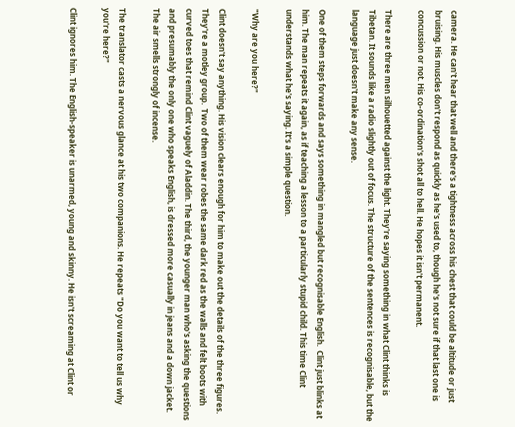camera. He can't hear that well and there's a tightness across his chest that could be altitude or just bruising. His muscles don't respond as quickly as he's used to, though he's not sure if that last one is concussion or not. His co-ordination's shot all to hell. He hopes it isn't permanent.

There are three men silhouetted against the light. They're saying something in what Clint thinks is Tibetan. It sounds like a radio slightly out of focus. The structure of the sentences is recognisable, but the language just doesn't make any sense.

One of them steps forwards and says something in mangled but recognisable English.  Clint just blinks at him. The man repeats it again, as if teaching a lesson to a particularly stupid child. This time Clint understands what he's saying. It's a simple question.

"Why are you here?"

Clint doesn't say anything. His vision clears enough for him to make out the details of the three figures. They're a motley group.  Two of them wear robes the same dark red as the walls and felt boots with curved toes that remind Clint vaguely of Aladdin. The third, the younger man who's asking the questions and presumably the only one who speaks English, is dressed more casually in jeans and a down jacket.  The air smells strongly of incense.

The translator casts a nervous glance at his two companions. He repeats "Do you want to tell us why you're here?"

Clint ignores him. The English-speaker is unarmed, young and skinny. He isn't screaming at Clint or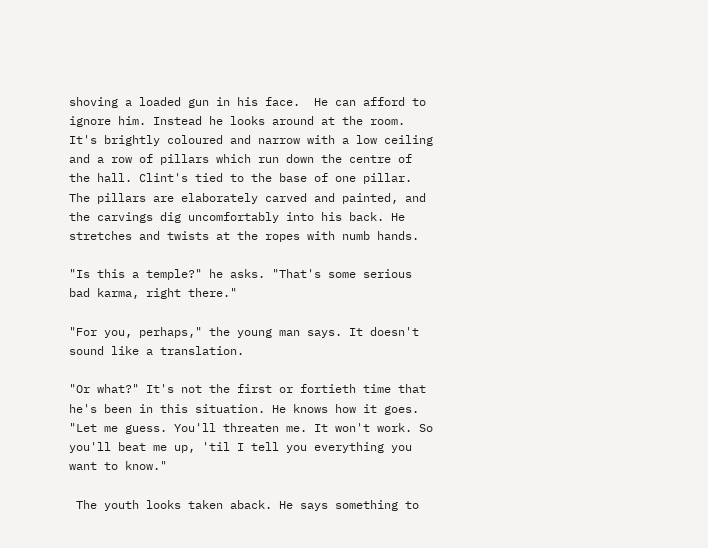shoving a loaded gun in his face.  He can afford to ignore him. Instead he looks around at the room. It's brightly coloured and narrow with a low ceiling and a row of pillars which run down the centre of the hall. Clint's tied to the base of one pillar. The pillars are elaborately carved and painted, and the carvings dig uncomfortably into his back. He stretches and twists at the ropes with numb hands.

"Is this a temple?" he asks. "That's some serious bad karma, right there."

"For you, perhaps," the young man says. It doesn't sound like a translation.

"Or what?" It's not the first or fortieth time that he's been in this situation. He knows how it goes. "Let me guess. You'll threaten me. It won't work. So you'll beat me up, 'til I tell you everything you want to know."

 The youth looks taken aback. He says something to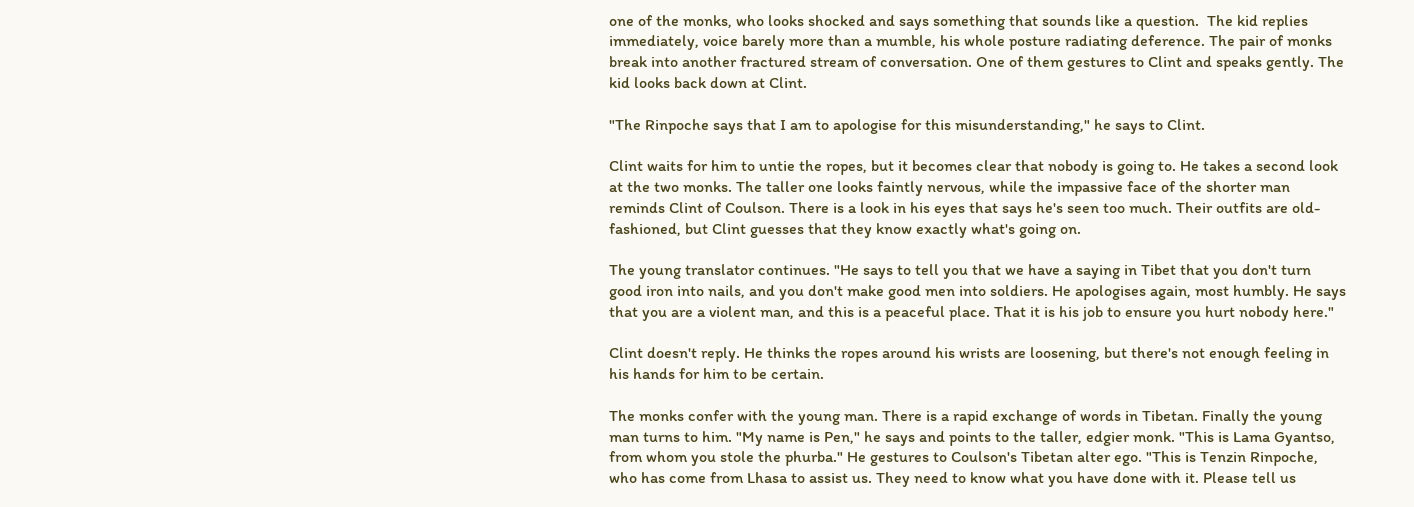one of the monks, who looks shocked and says something that sounds like a question.  The kid replies immediately, voice barely more than a mumble, his whole posture radiating deference. The pair of monks break into another fractured stream of conversation. One of them gestures to Clint and speaks gently. The kid looks back down at Clint.

"The Rinpoche says that I am to apologise for this misunderstanding," he says to Clint.

Clint waits for him to untie the ropes, but it becomes clear that nobody is going to. He takes a second look at the two monks. The taller one looks faintly nervous, while the impassive face of the shorter man reminds Clint of Coulson. There is a look in his eyes that says he's seen too much. Their outfits are old-fashioned, but Clint guesses that they know exactly what's going on.

The young translator continues. "He says to tell you that we have a saying in Tibet that you don't turn good iron into nails, and you don't make good men into soldiers. He apologises again, most humbly. He says that you are a violent man, and this is a peaceful place. That it is his job to ensure you hurt nobody here."

Clint doesn't reply. He thinks the ropes around his wrists are loosening, but there's not enough feeling in his hands for him to be certain.

The monks confer with the young man. There is a rapid exchange of words in Tibetan. Finally the young man turns to him. "My name is Pen," he says and points to the taller, edgier monk. "This is Lama Gyantso, from whom you stole the phurba." He gestures to Coulson's Tibetan alter ego. "This is Tenzin Rinpoche, who has come from Lhasa to assist us. They need to know what you have done with it. Please tell us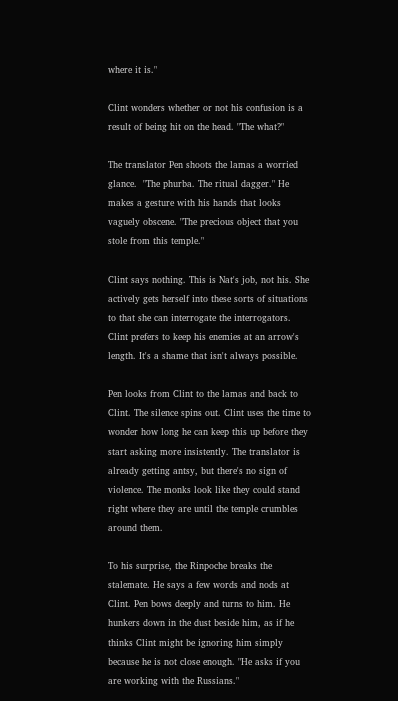where it is."

Clint wonders whether or not his confusion is a result of being hit on the head. "The what?"

The translator Pen shoots the lamas a worried glance.  "The phurba. The ritual dagger." He makes a gesture with his hands that looks vaguely obscene. "The precious object that you stole from this temple."

Clint says nothing. This is Nat's job, not his. She actively gets herself into these sorts of situations to that she can interrogate the interrogators. Clint prefers to keep his enemies at an arrow's length. It's a shame that isn't always possible.

Pen looks from Clint to the lamas and back to Clint. The silence spins out. Clint uses the time to wonder how long he can keep this up before they start asking more insistently. The translator is already getting antsy, but there's no sign of violence. The monks look like they could stand right where they are until the temple crumbles around them.

To his surprise, the Rinpoche breaks the stalemate. He says a few words and nods at Clint. Pen bows deeply and turns to him. He hunkers down in the dust beside him, as if he thinks Clint might be ignoring him simply because he is not close enough. "He asks if you are working with the Russians."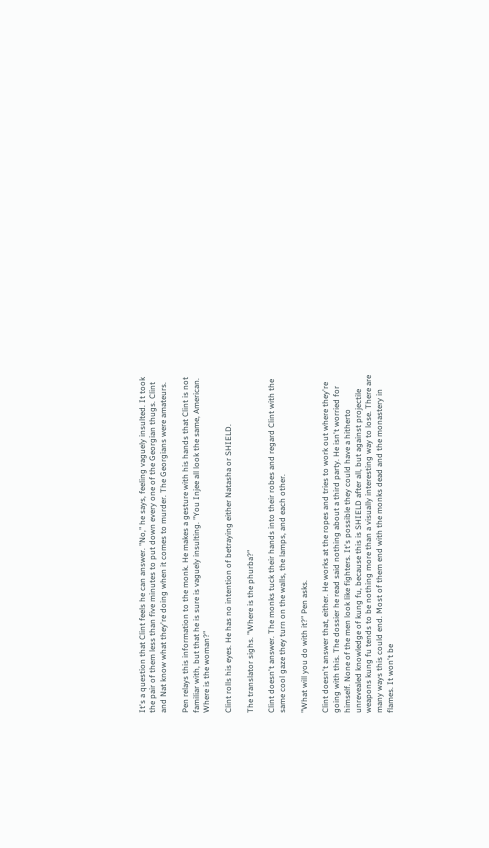It's a question that Clint feels he can answer. "No," he says, feeling vaguely insulted. It took the pair of them less than five minutes to put down every one of the Georgian thugs. Clint and Nat know what they're doing when it comes to murder. The Georgians were amateurs.

Pen relays this information to the monk. He makes a gesture with his hands that Clint is not familiar with, but that he is sure is vaguely insulting. "You Injee all look the same, American. Where is the woman?"

Clint rolls his eyes. He has no intention of betraying either Natasha or SHIELD.

The translator sighs. "Where is the phurba?"

Clint doesn't answer. The monks tuck their hands into their robes and regard Clint with the same cool gaze they turn on the walls, the lamps, and each other.

"What will you do with it?" Pen asks.

Clint doesn't answer that, either. He works at the ropes and tries to work out where they're going with this. The dossier he read said nothing about a third party. He isn't worried for himself. None of the men look like fighters. It's possible they could have a hitherto unrevealed knowledge of kung fu, because this is SHIELD after all, but against projectile weapons kung fu tends to be nothing more than a visually interesting way to lose. There are many ways this could end. Most of them end with the monks dead and the monastery in flames. It won't be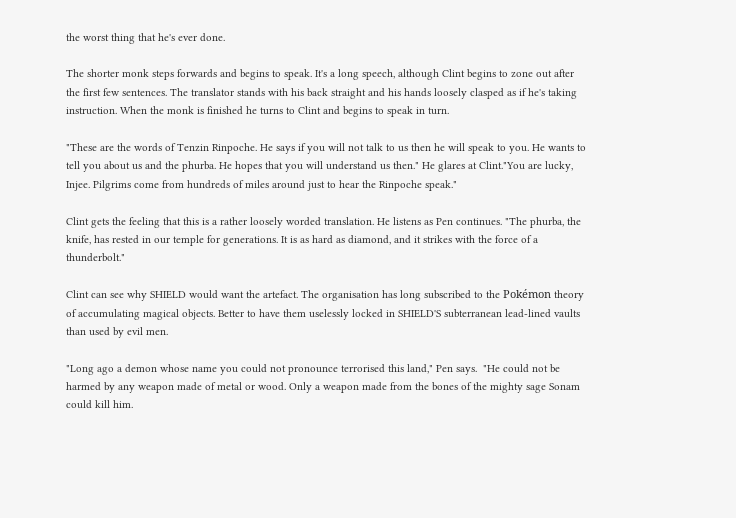the worst thing that he's ever done.

The shorter monk steps forwards and begins to speak. It's a long speech, although Clint begins to zone out after the first few sentences. The translator stands with his back straight and his hands loosely clasped as if he's taking instruction. When the monk is finished he turns to Clint and begins to speak in turn.

"These are the words of Tenzin Rinpoche. He says if you will not talk to us then he will speak to you. He wants to tell you about us and the phurba. He hopes that you will understand us then." He glares at Clint."You are lucky, Injee. Pilgrims come from hundreds of miles around just to hear the Rinpoche speak."

Clint gets the feeling that this is a rather loosely worded translation. He listens as Pen continues. "The phurba, the knife, has rested in our temple for generations. It is as hard as diamond, and it strikes with the force of a thunderbolt."

Clint can see why SHIELD would want the artefact. The organisation has long subscribed to the Pokémon theory of accumulating magical objects. Better to have them uselessly locked in SHIELD'S subterranean lead-lined vaults than used by evil men.

"Long ago a demon whose name you could not pronounce terrorised this land," Pen says.  "He could not be harmed by any weapon made of metal or wood. Only a weapon made from the bones of the mighty sage Sonam could kill him.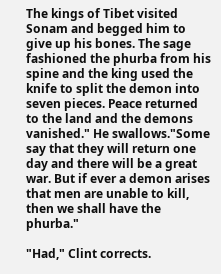The kings of Tibet visited Sonam and begged him to give up his bones. The sage fashioned the phurba from his spine and the king used the knife to split the demon into seven pieces. Peace returned to the land and the demons vanished." He swallows."Some say that they will return one day and there will be a great war. But if ever a demon arises that men are unable to kill, then we shall have the phurba."

"Had," Clint corrects.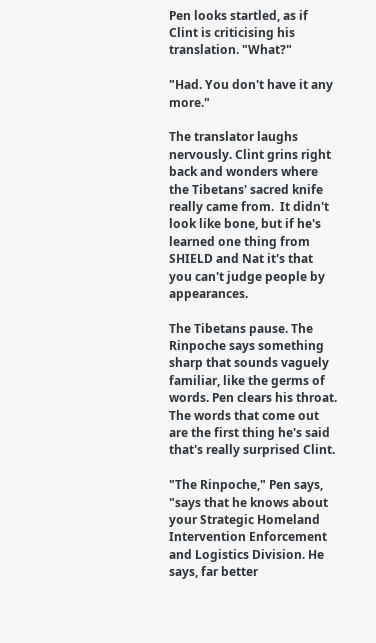Pen looks startled, as if Clint is criticising his translation. "What?"

"Had. You don't have it any more."

The translator laughs nervously. Clint grins right back and wonders where the Tibetans' sacred knife really came from.  It didn't look like bone, but if he's learned one thing from SHIELD and Nat it's that you can't judge people by appearances.

The Tibetans pause. The Rinpoche says something sharp that sounds vaguely familiar, like the germs of words. Pen clears his throat. The words that come out are the first thing he's said that's really surprised Clint.

"The Rinpoche," Pen says, "says that he knows about your Strategic Homeland Intervention Enforcement and Logistics Division. He says, far better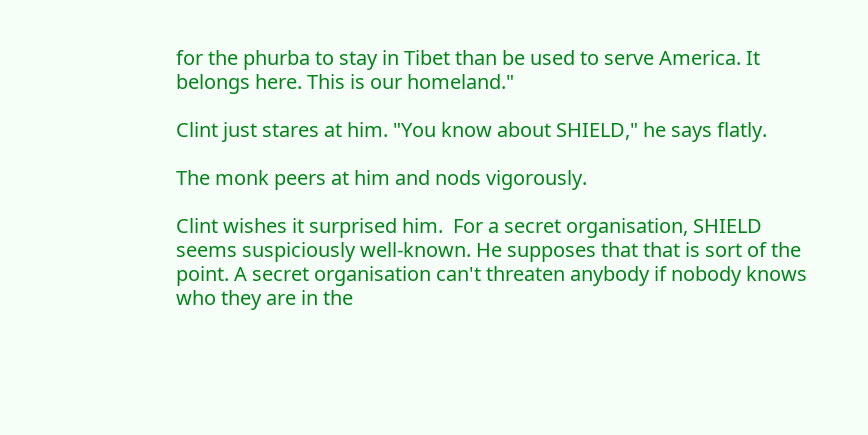for the phurba to stay in Tibet than be used to serve America. It belongs here. This is our homeland."

Clint just stares at him. "You know about SHIELD," he says flatly.

The monk peers at him and nods vigorously.

Clint wishes it surprised him.  For a secret organisation, SHIELD seems suspiciously well-known. He supposes that that is sort of the point. A secret organisation can't threaten anybody if nobody knows who they are in the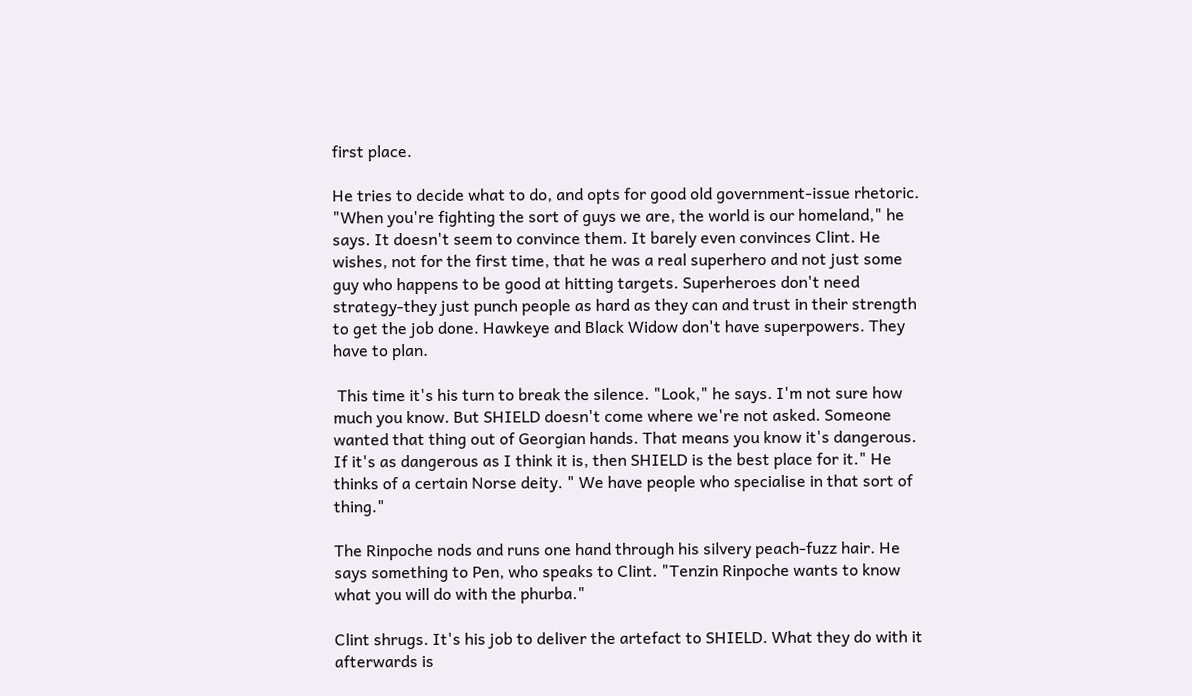first place.

He tries to decide what to do, and opts for good old government-issue rhetoric. "When you're fighting the sort of guys we are, the world is our homeland," he says. It doesn't seem to convince them. It barely even convinces Clint. He wishes, not for the first time, that he was a real superhero and not just some guy who happens to be good at hitting targets. Superheroes don't need strategy-they just punch people as hard as they can and trust in their strength to get the job done. Hawkeye and Black Widow don't have superpowers. They have to plan.

 This time it's his turn to break the silence. "Look," he says. I'm not sure how much you know. But SHIELD doesn't come where we're not asked. Someone wanted that thing out of Georgian hands. That means you know it's dangerous. If it's as dangerous as I think it is, then SHIELD is the best place for it." He thinks of a certain Norse deity. " We have people who specialise in that sort of thing."

The Rinpoche nods and runs one hand through his silvery peach-fuzz hair. He says something to Pen, who speaks to Clint. "Tenzin Rinpoche wants to know what you will do with the phurba."

Clint shrugs. It's his job to deliver the artefact to SHIELD. What they do with it afterwards is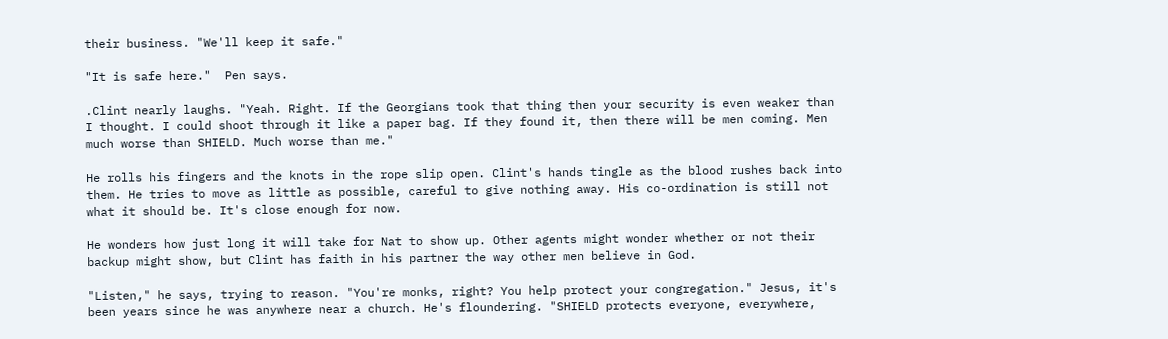their business. "We'll keep it safe."

"It is safe here."  Pen says.

.Clint nearly laughs. "Yeah. Right. If the Georgians took that thing then your security is even weaker than I thought. I could shoot through it like a paper bag. If they found it, then there will be men coming. Men much worse than SHIELD. Much worse than me."

He rolls his fingers and the knots in the rope slip open. Clint's hands tingle as the blood rushes back into them. He tries to move as little as possible, careful to give nothing away. His co-ordination is still not what it should be. It's close enough for now.

He wonders how just long it will take for Nat to show up. Other agents might wonder whether or not their backup might show, but Clint has faith in his partner the way other men believe in God.

"Listen," he says, trying to reason. "You're monks, right? You help protect your congregation." Jesus, it's been years since he was anywhere near a church. He's floundering. "SHIELD protects everyone, everywhere,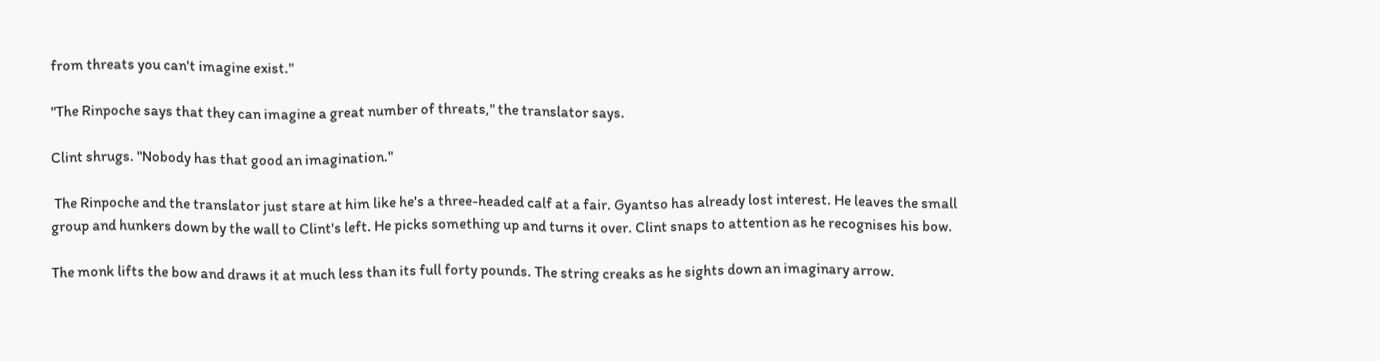from threats you can't imagine exist."

"The Rinpoche says that they can imagine a great number of threats," the translator says.

Clint shrugs. "Nobody has that good an imagination."

 The Rinpoche and the translator just stare at him like he's a three-headed calf at a fair. Gyantso has already lost interest. He leaves the small group and hunkers down by the wall to Clint's left. He picks something up and turns it over. Clint snaps to attention as he recognises his bow.

The monk lifts the bow and draws it at much less than its full forty pounds. The string creaks as he sights down an imaginary arrow.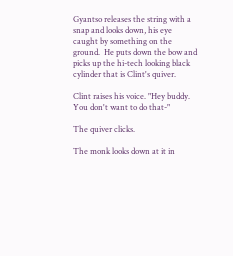Gyantso releases the string with a snap and looks down, his eye caught by something on the ground.  He puts down the bow and picks up the hi-tech looking black cylinder that is Clint's quiver.

Clint raises his voice. "Hey buddy. You don't want to do that-"

The quiver clicks.

The monk looks down at it in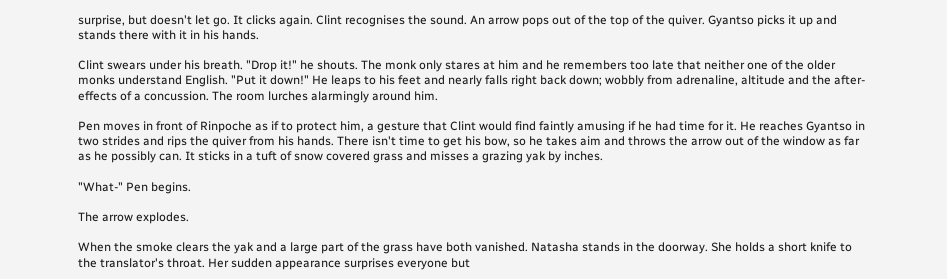surprise, but doesn't let go. It clicks again. Clint recognises the sound. An arrow pops out of the top of the quiver. Gyantso picks it up and stands there with it in his hands.

Clint swears under his breath. "Drop it!" he shouts. The monk only stares at him and he remembers too late that neither one of the older monks understand English. "Put it down!" He leaps to his feet and nearly falls right back down; wobbly from adrenaline, altitude and the after-effects of a concussion. The room lurches alarmingly around him.

Pen moves in front of Rinpoche as if to protect him, a gesture that Clint would find faintly amusing if he had time for it. He reaches Gyantso in two strides and rips the quiver from his hands. There isn't time to get his bow, so he takes aim and throws the arrow out of the window as far as he possibly can. It sticks in a tuft of snow covered grass and misses a grazing yak by inches.

"What-" Pen begins.

The arrow explodes.

When the smoke clears the yak and a large part of the grass have both vanished. Natasha stands in the doorway. She holds a short knife to the translator's throat. Her sudden appearance surprises everyone but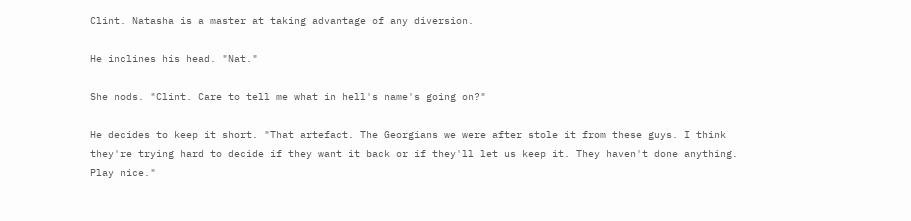Clint. Natasha is a master at taking advantage of any diversion.

He inclines his head. "Nat."

She nods. "Clint. Care to tell me what in hell's name's going on?"

He decides to keep it short. "That artefact. The Georgians we were after stole it from these guys. I think they're trying hard to decide if they want it back or if they'll let us keep it. They haven't done anything. Play nice."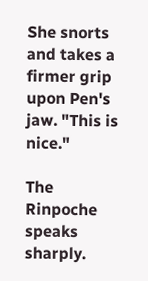She snorts and takes a firmer grip upon Pen's jaw. "This is nice."

The Rinpoche speaks sharply.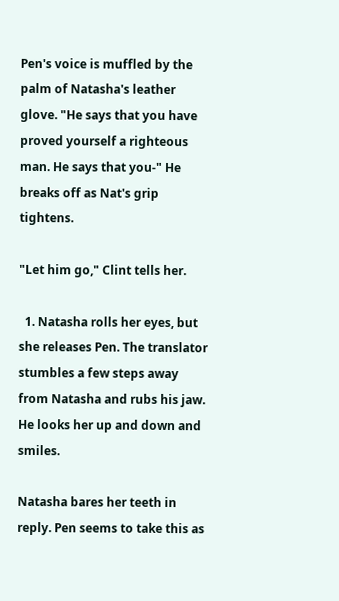Pen's voice is muffled by the palm of Natasha's leather glove. "He says that you have proved yourself a righteous man. He says that you-" He breaks off as Nat's grip tightens.

"Let him go," Clint tells her.

  1. Natasha rolls her eyes, but she releases Pen. The translator stumbles a few steps away from Natasha and rubs his jaw. He looks her up and down and smiles.

Natasha bares her teeth in reply. Pen seems to take this as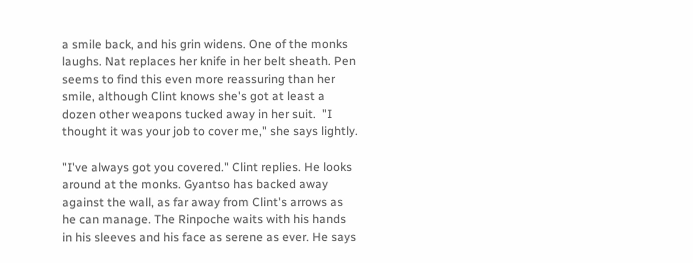a smile back, and his grin widens. One of the monks laughs. Nat replaces her knife in her belt sheath. Pen seems to find this even more reassuring than her smile, although Clint knows she's got at least a dozen other weapons tucked away in her suit.  "I thought it was your job to cover me," she says lightly.

"I've always got you covered." Clint replies. He looks around at the monks. Gyantso has backed away against the wall, as far away from Clint's arrows as he can manage. The Rinpoche waits with his hands in his sleeves and his face as serene as ever. He says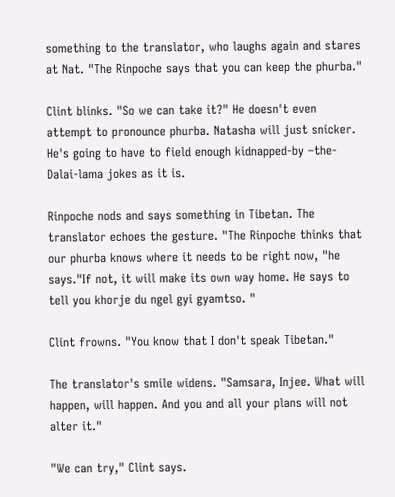something to the translator, who laughs again and stares at Nat. "The Rinpoche says that you can keep the phurba."

Clint blinks. "So we can take it?" He doesn't even attempt to pronounce phurba. Natasha will just snicker. He's going to have to field enough kidnapped-by –the-Dalai-lama jokes as it is.

Rinpoche nods and says something in Tibetan. The translator echoes the gesture. "The Rinpoche thinks that our phurba knows where it needs to be right now, "he says."If not, it will make its own way home. He says to tell you khorje du ngel gyi gyamtso. "

Clint frowns. "You know that I don't speak Tibetan."

The translator's smile widens. "Samsara, Injee. What will happen, will happen. And you and all your plans will not alter it."

"We can try," Clint says.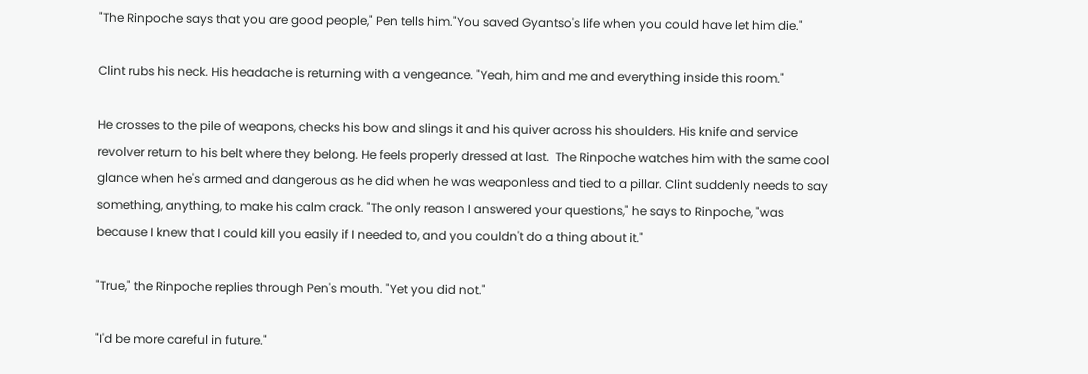"The Rinpoche says that you are good people," Pen tells him."You saved Gyantso's life when you could have let him die."

Clint rubs his neck. His headache is returning with a vengeance. "Yeah, him and me and everything inside this room."

He crosses to the pile of weapons, checks his bow and slings it and his quiver across his shoulders. His knife and service revolver return to his belt where they belong. He feels properly dressed at last.  The Rinpoche watches him with the same cool glance when he's armed and dangerous as he did when he was weaponless and tied to a pillar. Clint suddenly needs to say something, anything, to make his calm crack. "The only reason I answered your questions," he says to Rinpoche, "was because I knew that I could kill you easily if I needed to, and you couldn't do a thing about it."

"True," the Rinpoche replies through Pen's mouth. "Yet you did not."

"I'd be more careful in future."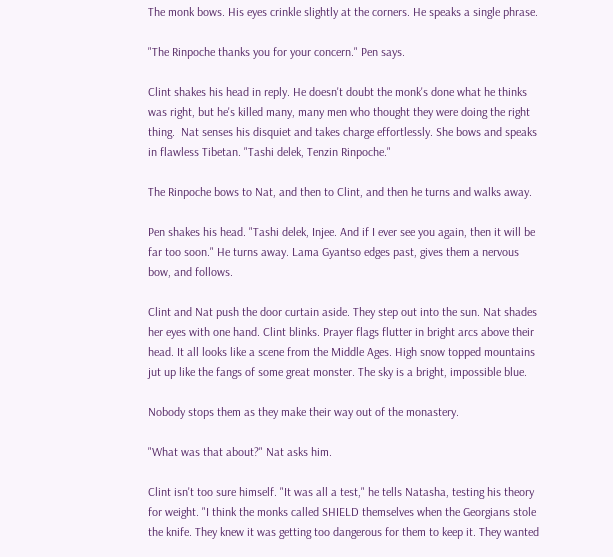The monk bows. His eyes crinkle slightly at the corners. He speaks a single phrase.

"The Rinpoche thanks you for your concern." Pen says.

Clint shakes his head in reply. He doesn't doubt the monk's done what he thinks was right, but he's killed many, many men who thought they were doing the right thing.  Nat senses his disquiet and takes charge effortlessly. She bows and speaks in flawless Tibetan. "Tashi delek, Tenzin Rinpoche."

The Rinpoche bows to Nat, and then to Clint, and then he turns and walks away.

Pen shakes his head. "Tashi delek, Injee. And if I ever see you again, then it will be far too soon." He turns away. Lama Gyantso edges past, gives them a nervous bow, and follows.

Clint and Nat push the door curtain aside. They step out into the sun. Nat shades her eyes with one hand. Clint blinks. Prayer flags flutter in bright arcs above their head. It all looks like a scene from the Middle Ages. High snow topped mountains jut up like the fangs of some great monster. The sky is a bright, impossible blue.

Nobody stops them as they make their way out of the monastery.

"What was that about?" Nat asks him.

Clint isn't too sure himself. "It was all a test," he tells Natasha, testing his theory for weight. "I think the monks called SHIELD themselves when the Georgians stole the knife. They knew it was getting too dangerous for them to keep it. They wanted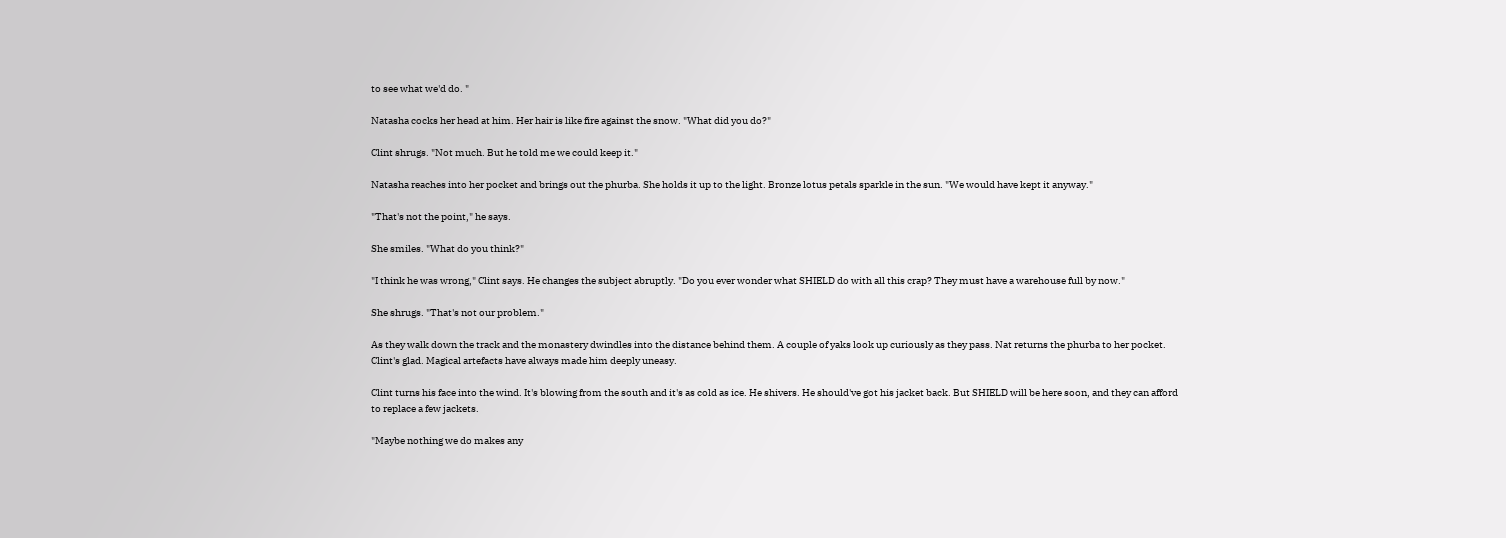to see what we'd do. "

Natasha cocks her head at him. Her hair is like fire against the snow. "What did you do?"

Clint shrugs. "Not much. But he told me we could keep it."

Natasha reaches into her pocket and brings out the phurba. She holds it up to the light. Bronze lotus petals sparkle in the sun. "We would have kept it anyway."

"That's not the point," he says.

She smiles. "What do you think?"

"I think he was wrong," Clint says. He changes the subject abruptly. "Do you ever wonder what SHIELD do with all this crap? They must have a warehouse full by now."

She shrugs. "That's not our problem."

As they walk down the track and the monastery dwindles into the distance behind them. A couple of yaks look up curiously as they pass. Nat returns the phurba to her pocket. Clint's glad. Magical artefacts have always made him deeply uneasy.

Clint turns his face into the wind. It's blowing from the south and it's as cold as ice. He shivers. He should've got his jacket back. But SHIELD will be here soon, and they can afford to replace a few jackets.

"Maybe nothing we do makes any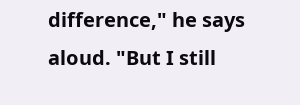difference," he says aloud. "But I still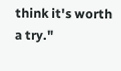think it's worth a try."